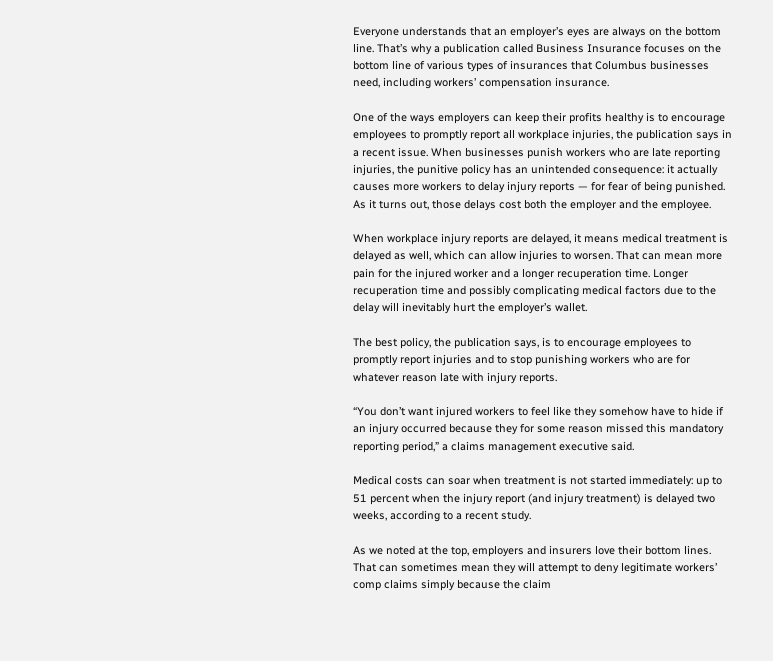Everyone understands that an employer’s eyes are always on the bottom line. That’s why a publication called Business Insurance focuses on the bottom line of various types of insurances that Columbus businesses need, including workers’ compensation insurance.

One of the ways employers can keep their profits healthy is to encourage employees to promptly report all workplace injuries, the publication says in a recent issue. When businesses punish workers who are late reporting injuries, the punitive policy has an unintended consequence: it actually causes more workers to delay injury reports — for fear of being punished. As it turns out, those delays cost both the employer and the employee.

When workplace injury reports are delayed, it means medical treatment is delayed as well, which can allow injuries to worsen. That can mean more pain for the injured worker and a longer recuperation time. Longer recuperation time and possibly complicating medical factors due to the delay will inevitably hurt the employer’s wallet.

The best policy, the publication says, is to encourage employees to promptly report injuries and to stop punishing workers who are for whatever reason late with injury reports.

“You don’t want injured workers to feel like they somehow have to hide if an injury occurred because they for some reason missed this mandatory reporting period,” a claims management executive said.

Medical costs can soar when treatment is not started immediately: up to 51 percent when the injury report (and injury treatment) is delayed two weeks, according to a recent study.

As we noted at the top, employers and insurers love their bottom lines. That can sometimes mean they will attempt to deny legitimate workers’ comp claims simply because the claim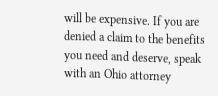will be expensive. If you are denied a claim to the benefits you need and deserve, speak with an Ohio attorney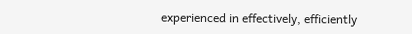experienced in effectively, efficiently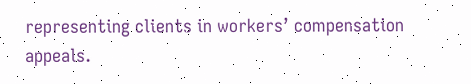representing clients in workers’ compensation appeals.